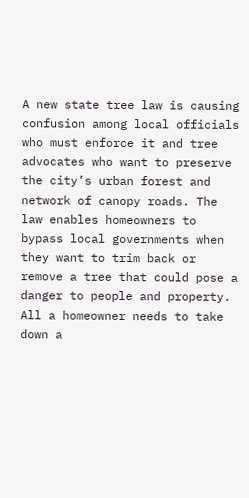A new state tree law is causing confusion among local officials who must enforce it and tree advocates who want to preserve the city’s urban forest and network of canopy roads. The law enables homeowners to bypass local governments when they want to trim back or remove a tree that could pose a danger to people and property. All a homeowner needs to take down a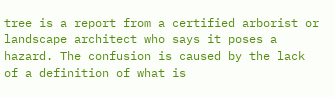tree is a report from a certified arborist or landscape architect who says it poses a hazard. The confusion is caused by the lack of a definition of what is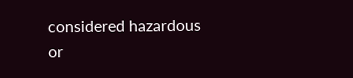considered hazardous or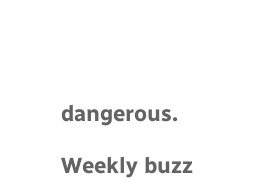dangerous.

Weekly buzz